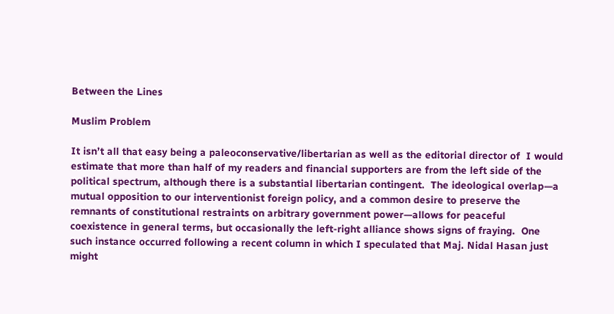Between the Lines

Muslim Problem

It isn’t all that easy being a paleoconservative/libertarian as well as the editorial director of  I would estimate that more than half of my readers and financial supporters are from the left side of the political spectrum, although there is a substantial libertarian contingent.  The ideological overlap—a mutual opposition to our interventionist foreign policy, and a common desire to preserve the remnants of constitutional restraints on arbitrary government power—allows for peaceful coexistence in general terms, but occasionally the left-right alliance shows signs of fraying.  One such instance occurred following a recent column in which I speculated that Maj. Nidal Hasan just might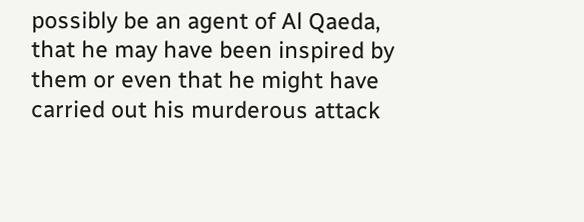possibly be an agent of Al Qaeda, that he may have been inspired by them or even that he might have carried out his murderous attack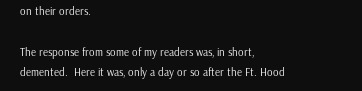on their orders.

The response from some of my readers was, in short, demented.  Here it was, only a day or so after the Ft. Hood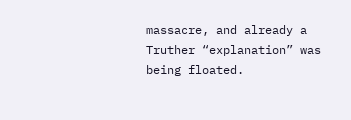massacre, and already a Truther “explanation” was being floated.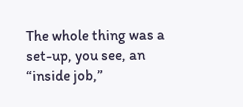The whole thing was a set-up, you see, an “inside job,”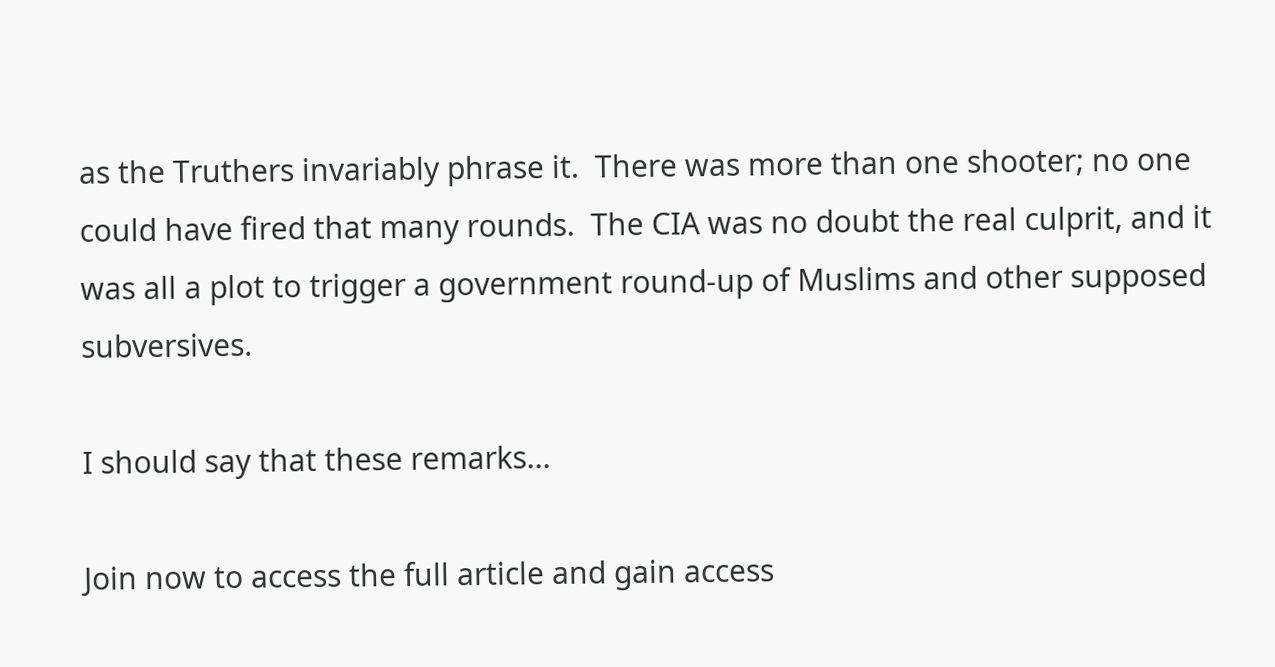as the Truthers invariably phrase it.  There was more than one shooter; no one could have fired that many rounds.  The CIA was no doubt the real culprit, and it was all a plot to trigger a government round-up of Muslims and other supposed subversives.

I should say that these remarks...

Join now to access the full article and gain access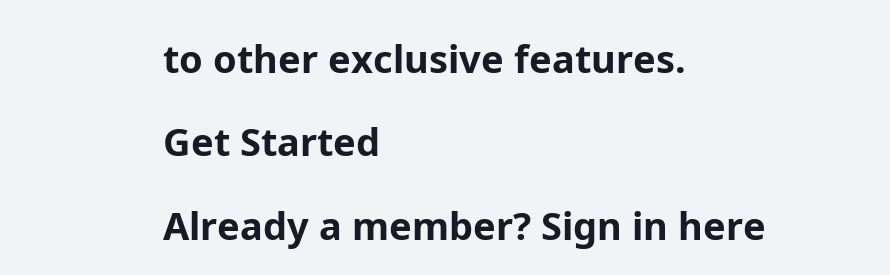to other exclusive features.

Get Started

Already a member? Sign in here